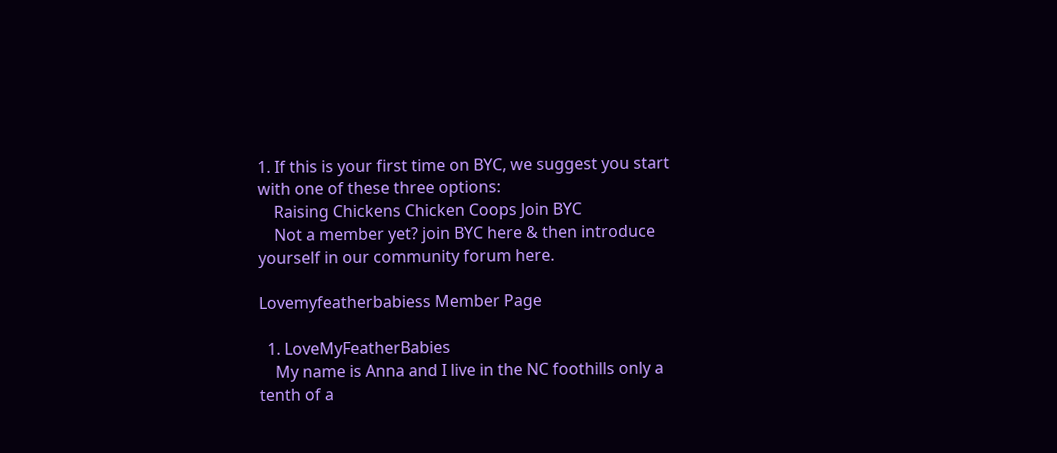1. If this is your first time on BYC, we suggest you start with one of these three options:
    Raising Chickens Chicken Coops Join BYC
    Not a member yet? join BYC here & then introduce yourself in our community forum here.

Lovemyfeatherbabiess Member Page

  1. LoveMyFeatherBabies
    My name is Anna and I live in the NC foothills only a tenth of a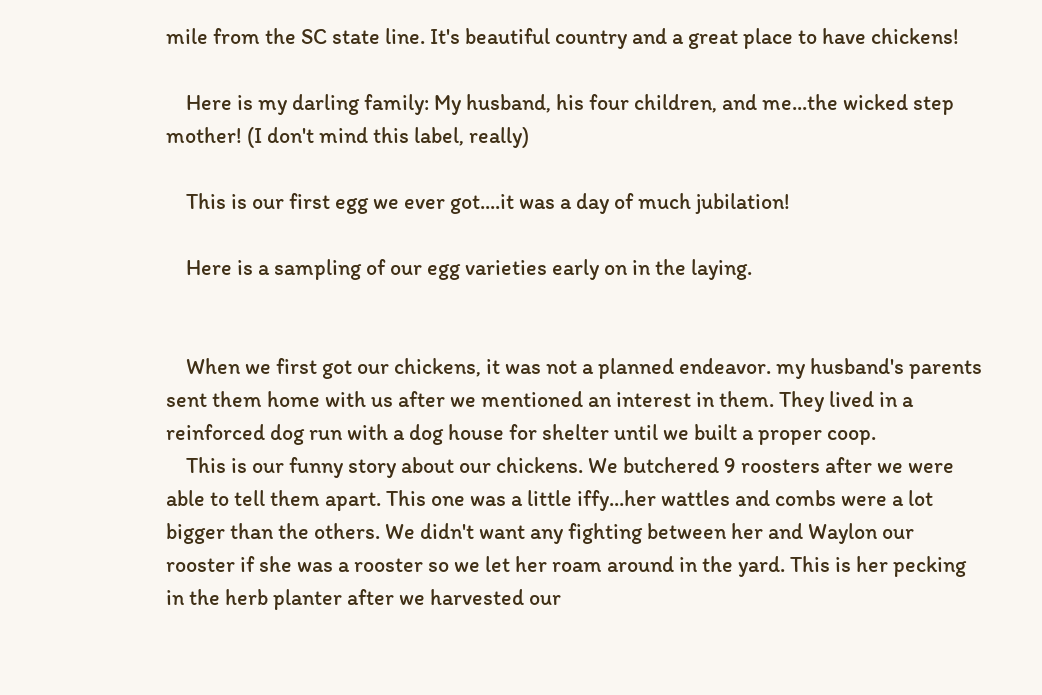mile from the SC state line. It's beautiful country and a great place to have chickens!

    Here is my darling family: My husband, his four children, and me...the wicked step mother! (I don't mind this label, really)

    This is our first egg we ever got....it was a day of much jubilation!

    Here is a sampling of our egg varieties early on in the laying.


    When we first got our chickens, it was not a planned endeavor. my husband's parents sent them home with us after we mentioned an interest in them. They lived in a reinforced dog run with a dog house for shelter until we built a proper coop.
    This is our funny story about our chickens. We butchered 9 roosters after we were able to tell them apart. This one was a little iffy...her wattles and combs were a lot bigger than the others. We didn't want any fighting between her and Waylon our rooster if she was a rooster so we let her roam around in the yard. This is her pecking in the herb planter after we harvested our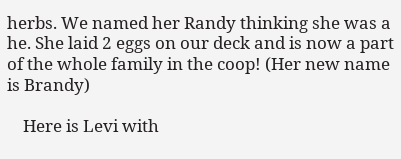herbs. We named her Randy thinking she was a he. She laid 2 eggs on our deck and is now a part of the whole family in the coop! (Her new name is Brandy)

    Here is Levi with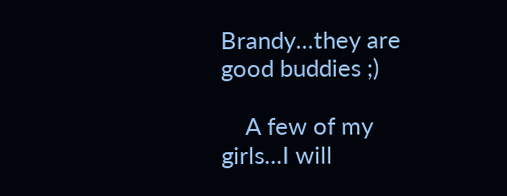Brandy...they are good buddies ;)

    A few of my girls...I will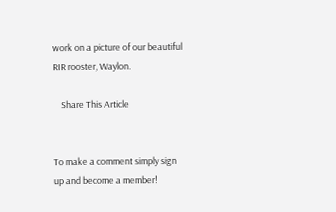work on a picture of our beautiful RIR rooster, Waylon.

    Share This Article


To make a comment simply sign up and become a member!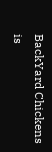BackYard Chickens is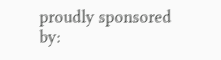proudly sponsored by: